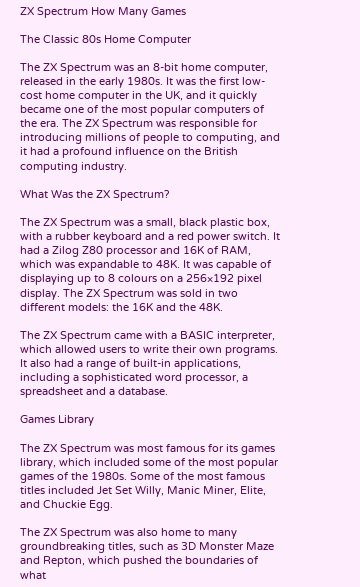ZX Spectrum How Many Games

The Classic 80s Home Computer

The ZX Spectrum was an 8-bit home computer, released in the early 1980s. It was the first low-cost home computer in the UK, and it quickly became one of the most popular computers of the era. The ZX Spectrum was responsible for introducing millions of people to computing, and it had a profound influence on the British computing industry.

What Was the ZX Spectrum?

The ZX Spectrum was a small, black plastic box, with a rubber keyboard and a red power switch. It had a Zilog Z80 processor and 16K of RAM, which was expandable to 48K. It was capable of displaying up to 8 colours on a 256×192 pixel display. The ZX Spectrum was sold in two different models: the 16K and the 48K.

The ZX Spectrum came with a BASIC interpreter, which allowed users to write their own programs. It also had a range of built-in applications, including a sophisticated word processor, a spreadsheet and a database.

Games Library

The ZX Spectrum was most famous for its games library, which included some of the most popular games of the 1980s. Some of the most famous titles included Jet Set Willy, Manic Miner, Elite, and Chuckie Egg.

The ZX Spectrum was also home to many groundbreaking titles, such as 3D Monster Maze and Repton, which pushed the boundaries of what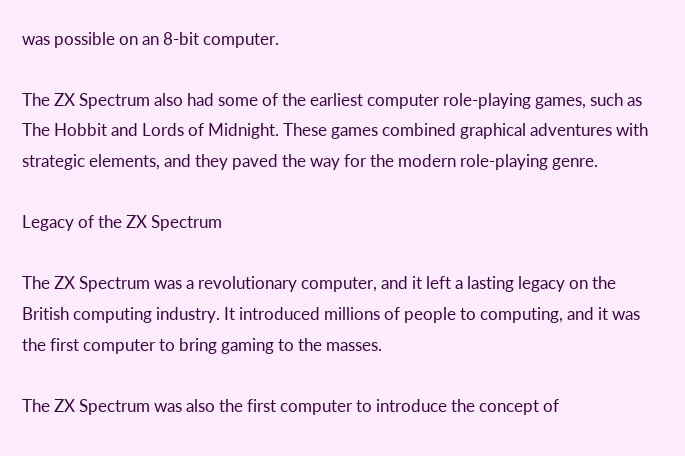was possible on an 8-bit computer.

The ZX Spectrum also had some of the earliest computer role-playing games, such as The Hobbit and Lords of Midnight. These games combined graphical adventures with strategic elements, and they paved the way for the modern role-playing genre.

Legacy of the ZX Spectrum

The ZX Spectrum was a revolutionary computer, and it left a lasting legacy on the British computing industry. It introduced millions of people to computing, and it was the first computer to bring gaming to the masses.

The ZX Spectrum was also the first computer to introduce the concept of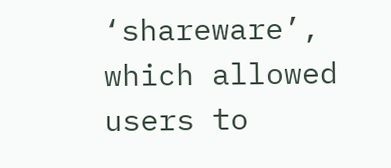‘shareware’, which allowed users to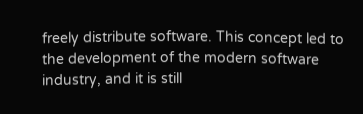freely distribute software. This concept led to the development of the modern software industry, and it is still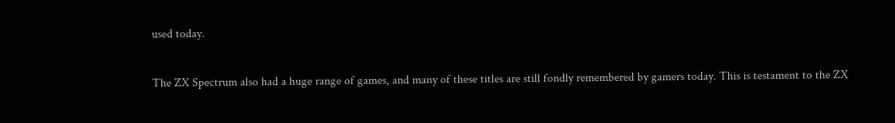used today.

The ZX Spectrum also had a huge range of games, and many of these titles are still fondly remembered by gamers today. This is testament to the ZX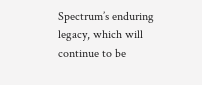Spectrum’s enduring legacy, which will continue to be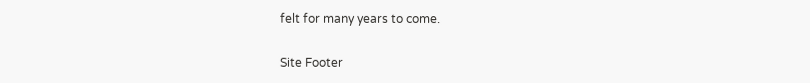felt for many years to come.

Site Footer